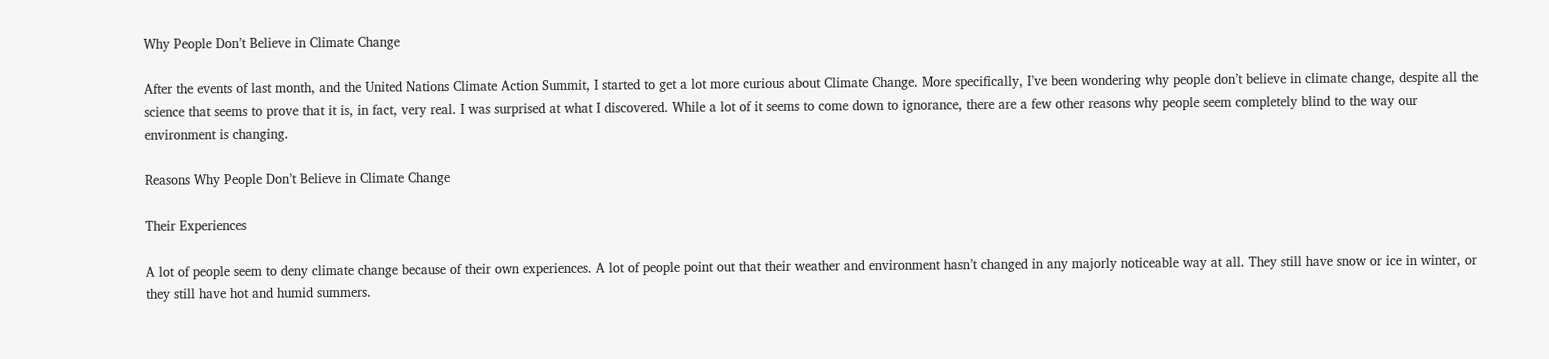Why People Don’t Believe in Climate Change

After the events of last month, and the United Nations Climate Action Summit, I started to get a lot more curious about Climate Change. More specifically, I’ve been wondering why people don’t believe in climate change, despite all the science that seems to prove that it is, in fact, very real. I was surprised at what I discovered. While a lot of it seems to come down to ignorance, there are a few other reasons why people seem completely blind to the way our environment is changing.

Reasons Why People Don’t Believe in Climate Change

Their Experiences

A lot of people seem to deny climate change because of their own experiences. A lot of people point out that their weather and environment hasn’t changed in any majorly noticeable way at all. They still have snow or ice in winter, or they still have hot and humid summers.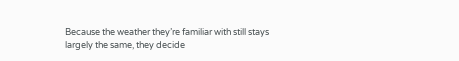Because the weather they’re familiar with still stays largely the same, they decide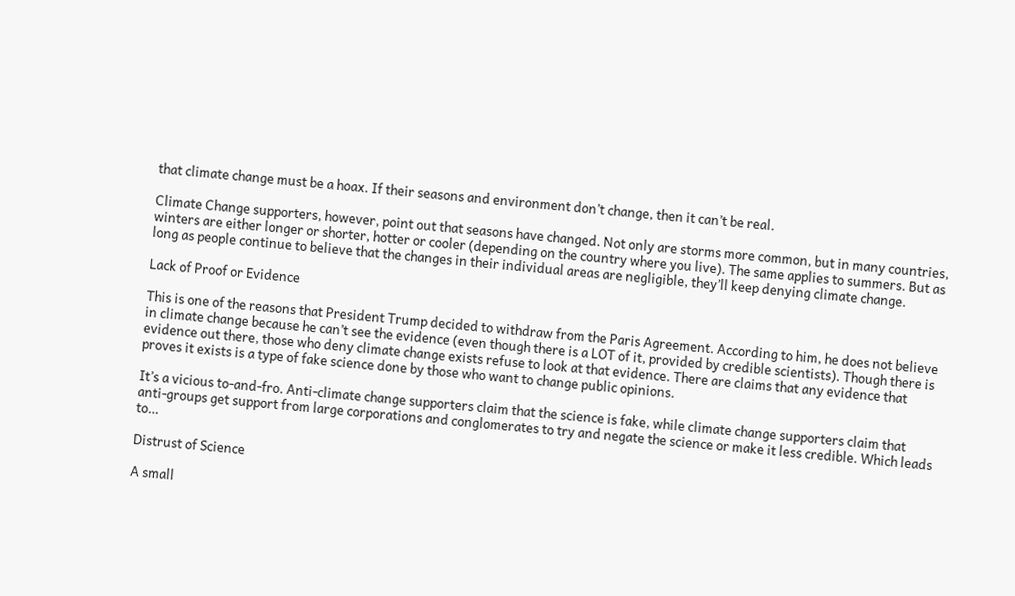that climate change must be a hoax. If their seasons and environment don’t change, then it can’t be real.

Climate Change supporters, however, point out that seasons have changed. Not only are storms more common, but in many countries, winters are either longer or shorter, hotter or cooler (depending on the country where you live). The same applies to summers. But as long as people continue to believe that the changes in their individual areas are negligible, they’ll keep denying climate change.

Lack of Proof or Evidence

This is one of the reasons that President Trump decided to withdraw from the Paris Agreement. According to him, he does not believe in climate change because he can’t see the evidence (even though there is a LOT of it, provided by credible scientists). Though there is evidence out there, those who deny climate change exists refuse to look at that evidence. There are claims that any evidence that proves it exists is a type of fake science done by those who want to change public opinions.

It’s a vicious to-and-fro. Anti-climate change supporters claim that the science is fake, while climate change supporters claim that anti-groups get support from large corporations and conglomerates to try and negate the science or make it less credible. Which leads to…

Distrust of Science

A small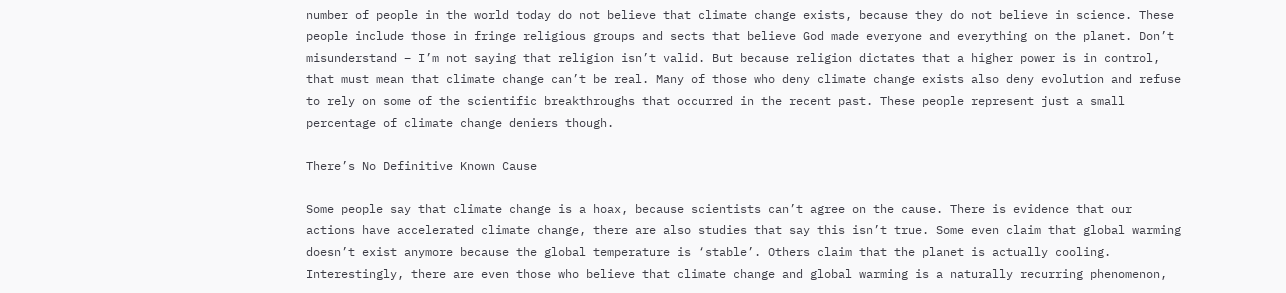number of people in the world today do not believe that climate change exists, because they do not believe in science. These people include those in fringe religious groups and sects that believe God made everyone and everything on the planet. Don’t misunderstand – I’m not saying that religion isn’t valid. But because religion dictates that a higher power is in control, that must mean that climate change can’t be real. Many of those who deny climate change exists also deny evolution and refuse to rely on some of the scientific breakthroughs that occurred in the recent past. These people represent just a small percentage of climate change deniers though.

There’s No Definitive Known Cause

Some people say that climate change is a hoax, because scientists can’t agree on the cause. There is evidence that our actions have accelerated climate change, there are also studies that say this isn’t true. Some even claim that global warming doesn’t exist anymore because the global temperature is ‘stable’. Others claim that the planet is actually cooling. Interestingly, there are even those who believe that climate change and global warming is a naturally recurring phenomenon,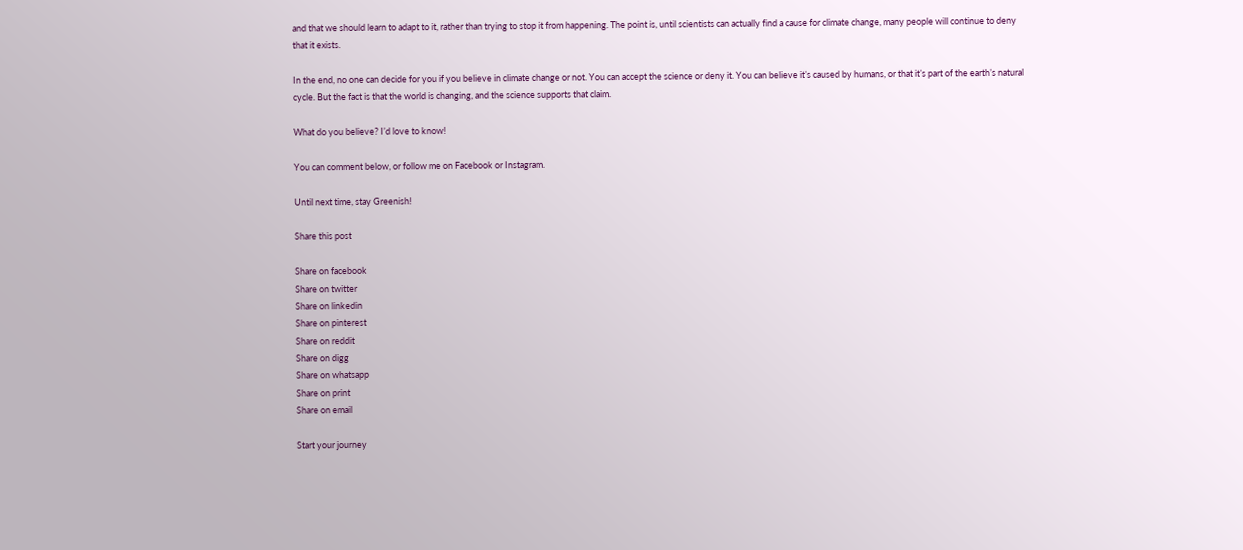and that we should learn to adapt to it, rather than trying to stop it from happening. The point is, until scientists can actually find a cause for climate change, many people will continue to deny that it exists.

In the end, no one can decide for you if you believe in climate change or not. You can accept the science or deny it. You can believe it’s caused by humans, or that it’s part of the earth’s natural cycle. But the fact is that the world is changing, and the science supports that claim.

What do you believe? I’d love to know!

You can comment below, or follow me on Facebook or Instagram.

Until next time, stay Greenish!

Share this post

Share on facebook
Share on twitter
Share on linkedin
Share on pinterest
Share on reddit
Share on digg
Share on whatsapp
Share on print
Share on email

Start your journey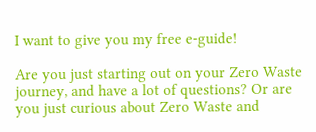I want to give you my free e-guide!

Are you just starting out on your Zero Waste journey, and have a lot of questions? Or are you just curious about Zero Waste and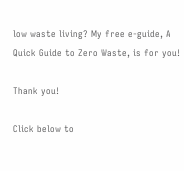low waste living? My free e-guide, A Quick Guide to Zero Waste, is for you!

Thank you!

Click below to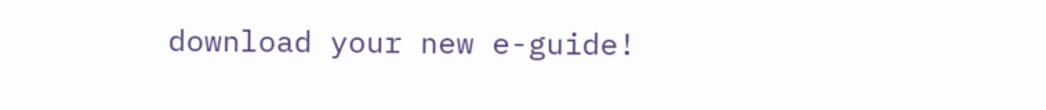download your new e-guide!